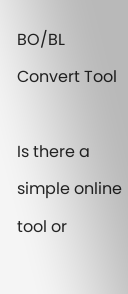BO/BL Convert Tool

Is there a simple online tool or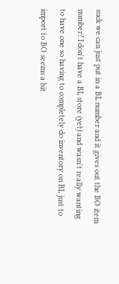suck we can just put in a BL number and it gives out the BO item number? I don't have a BL store (yet) and wasn't really wanting to have one so having to completely do inventory on BL just to import to BO seems a bit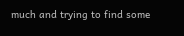much and trying to find some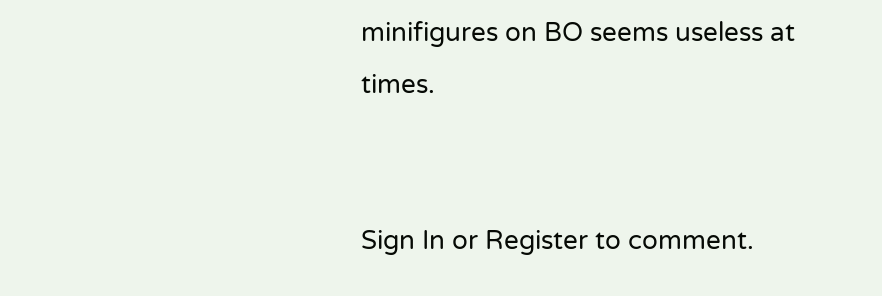minifigures on BO seems useless at times.


Sign In or Register to comment.